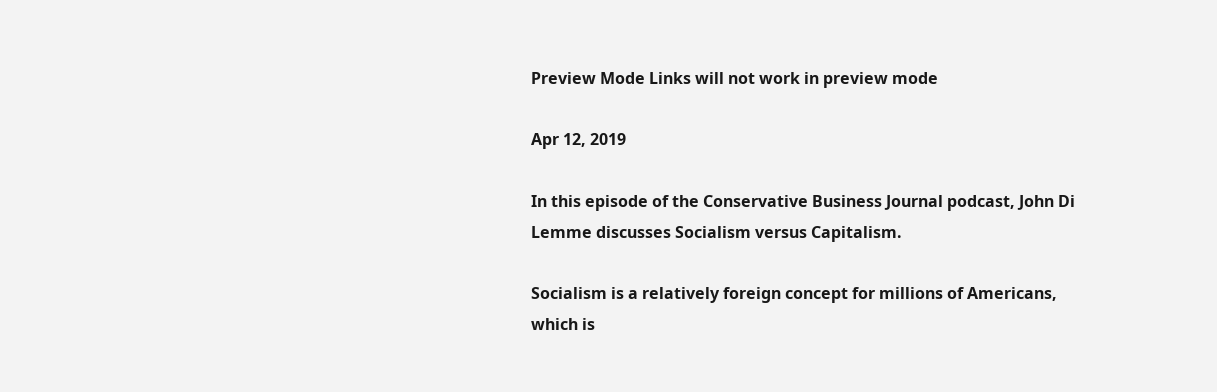Preview Mode Links will not work in preview mode

Apr 12, 2019

In this episode of the Conservative Business Journal podcast, John Di Lemme discusses Socialism versus Capitalism.

Socialism is a relatively foreign concept for millions of Americans, which is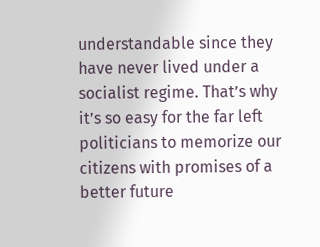understandable since they have never lived under a socialist regime. That’s why it’s so easy for the far left politicians to memorize our citizens with promises of a better future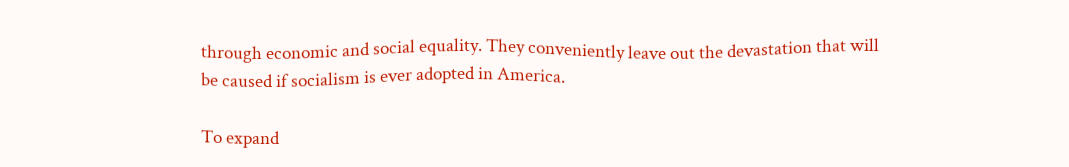through economic and social equality. They conveniently leave out the devastation that will be caused if socialism is ever adopted in America.

To expand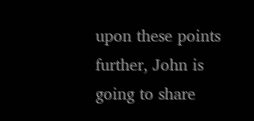upon these points further, John is going to share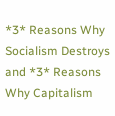*3* Reasons Why Socialism Destroys and *3* Reasons Why Capitalism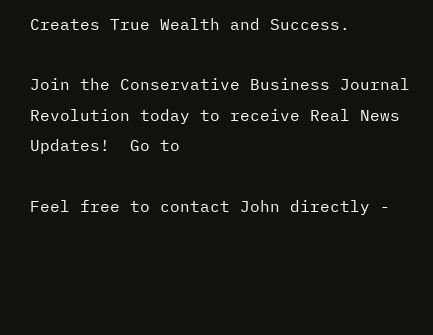Creates True Wealth and Success.

Join the Conservative Business Journal Revolution today to receive Real News Updates!  Go to

Feel free to contact John directly -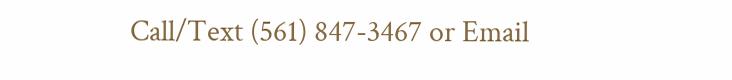Call/Text (561) 847-3467 or Email